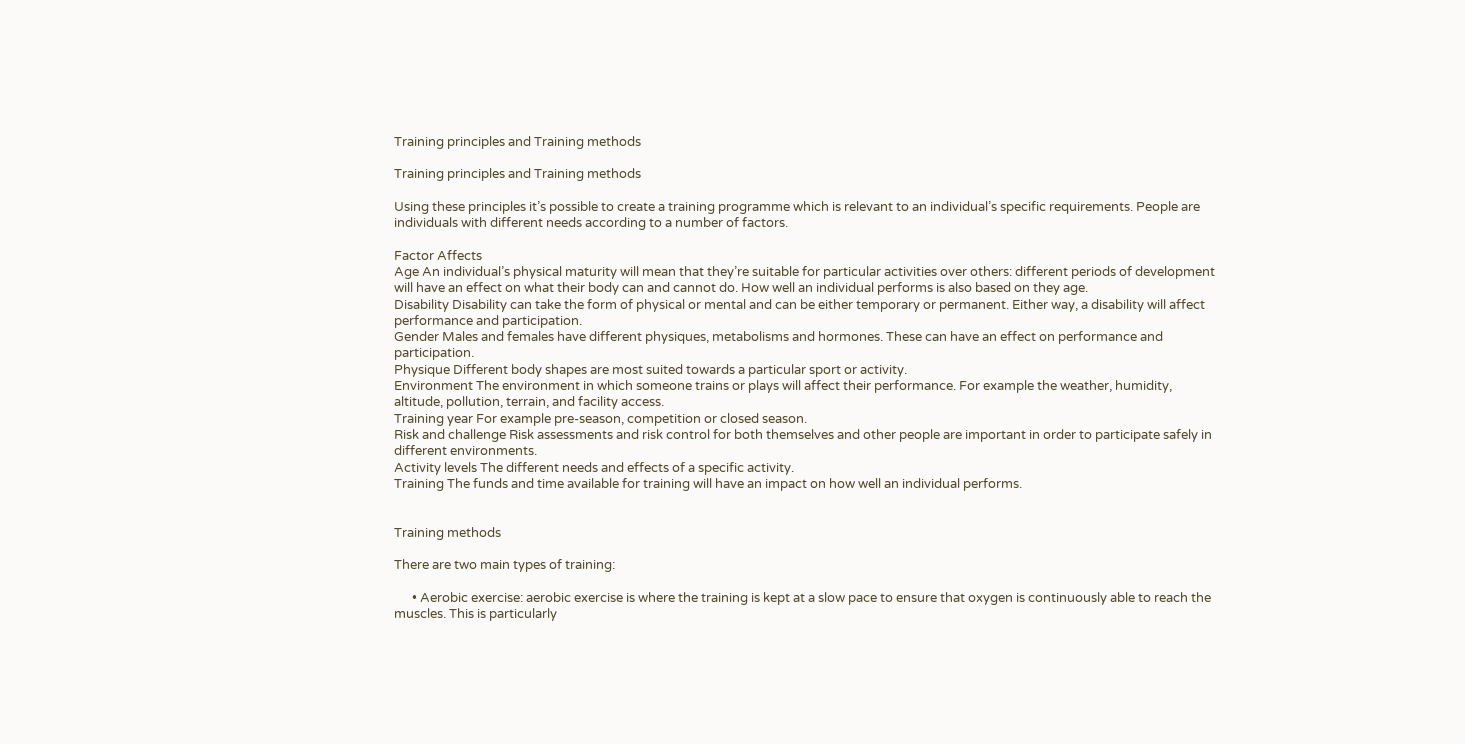Training principles and Training methods

Training principles and Training methods

Using these principles it’s possible to create a training programme which is relevant to an individual’s specific requirements. People are individuals with different needs according to a number of factors.

Factor Affects
Age An individual’s physical maturity will mean that they’re suitable for particular activities over others: different periods of development will have an effect on what their body can and cannot do. How well an individual performs is also based on they age.
Disability Disability can take the form of physical or mental and can be either temporary or permanent. Either way, a disability will affect performance and participation.
Gender Males and females have different physiques, metabolisms and hormones. These can have an effect on performance and participation.
Physique Different body shapes are most suited towards a particular sport or activity.
Environment The environment in which someone trains or plays will affect their performance. For example the weather, humidity, altitude, pollution, terrain, and facility access.
Training year For example pre-season, competition or closed season.
Risk and challenge Risk assessments and risk control for both themselves and other people are important in order to participate safely in different environments.
Activity levels The different needs and effects of a specific activity.
Training The funds and time available for training will have an impact on how well an individual performs.


Training methods

There are two main types of training:

      • Aerobic exercise: aerobic exercise is where the training is kept at a slow pace to ensure that oxygen is continuously able to reach the muscles. This is particularly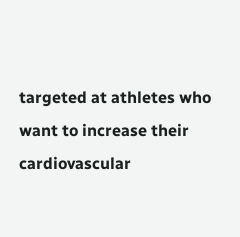targeted at athletes who want to increase their cardiovascular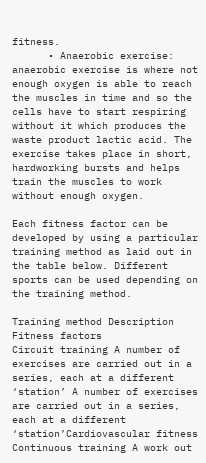fitness.
      • Anaerobic exercise: anaerobic exercise is where not enough oxygen is able to reach the muscles in time and so the cells have to start respiring without it which produces the waste product lactic acid. The exercise takes place in short, hardworking bursts and helps train the muscles to work without enough oxygen.

Each fitness factor can be developed by using a particular training method as laid out in the table below. Different sports can be used depending on the training method.

Training method Description Fitness factors
Circuit training A number of exercises are carried out in a series, each at a different ‘station’ A number of exercises are carried out in a series, each at a different ‘station’Cardiovascular fitness
Continuous training A work out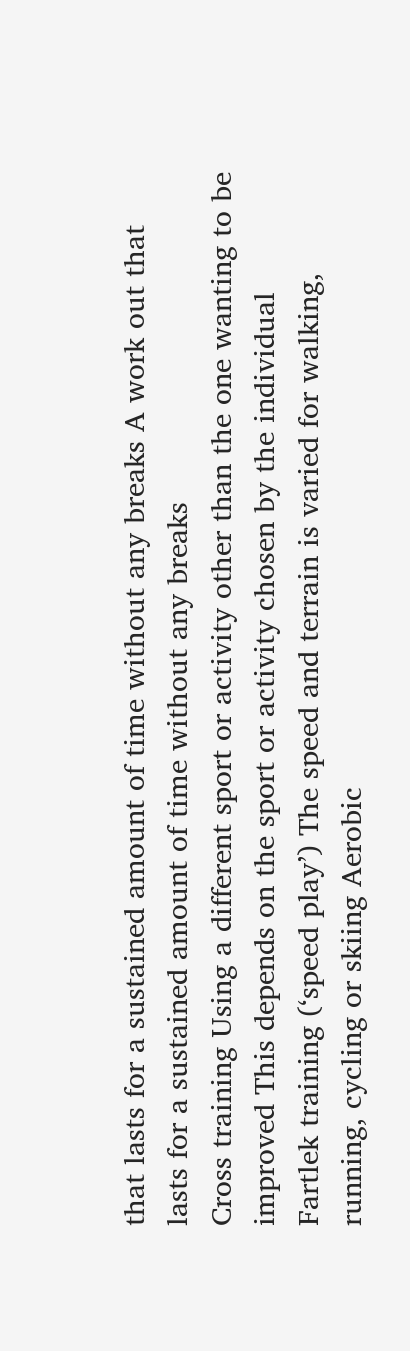that lasts for a sustained amount of time without any breaks A work out that lasts for a sustained amount of time without any breaks
Cross training Using a different sport or activity other than the one wanting to be improved This depends on the sport or activity chosen by the individual
Fartlek training (‘speed play’) The speed and terrain is varied for walking, running, cycling or skiing Aerobic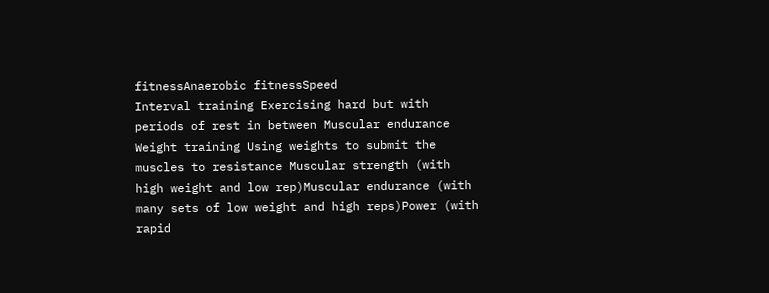fitnessAnaerobic fitnessSpeed
Interval training Exercising hard but with periods of rest in between Muscular endurance
Weight training Using weights to submit the muscles to resistance Muscular strength (with high weight and low rep)Muscular endurance (with many sets of low weight and high reps)Power (with rapid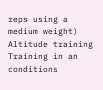reps using a medium weight)
Altitude training Training in an conditions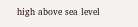high above sea level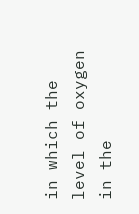in which the level of oxygen in the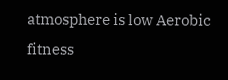atmosphere is low Aerobic fitness